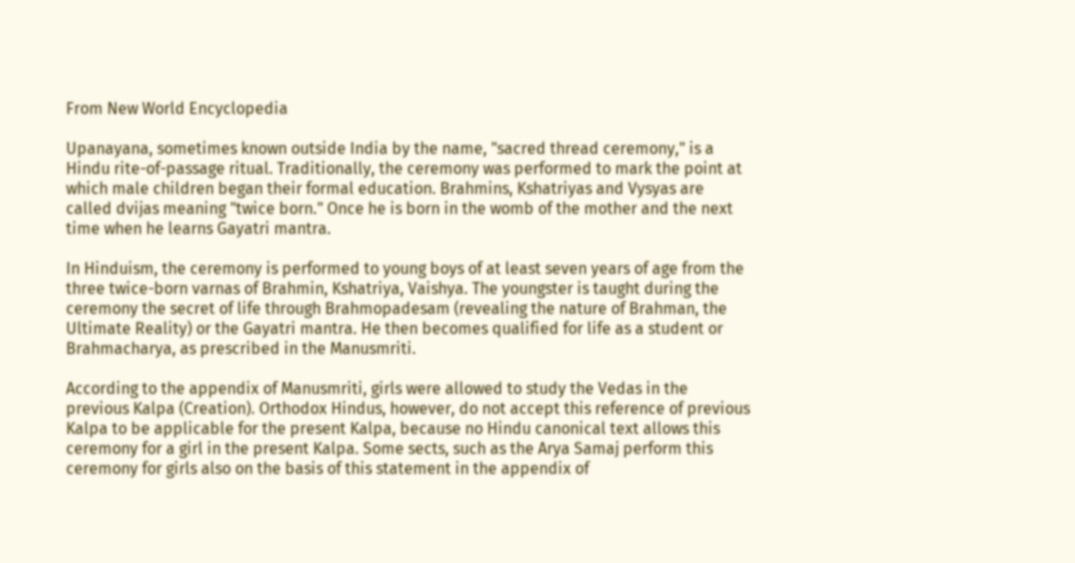From New World Encyclopedia

Upanayana, sometimes known outside India by the name, "sacred thread ceremony," is a Hindu rite-of-passage ritual. Traditionally, the ceremony was performed to mark the point at which male children began their formal education. Brahmins, Kshatriyas and Vysyas are called dvijas meaning "twice born." Once he is born in the womb of the mother and the next time when he learns Gayatri mantra.

In Hinduism, the ceremony is performed to young boys of at least seven years of age from the three twice-born varnas of Brahmin, Kshatriya, Vaishya. The youngster is taught during the ceremony the secret of life through Brahmopadesam (revealing the nature of Brahman, the Ultimate Reality) or the Gayatri mantra. He then becomes qualified for life as a student or Brahmacharya, as prescribed in the Manusmriti.

According to the appendix of Manusmriti, girls were allowed to study the Vedas in the previous Kalpa (Creation). Orthodox Hindus, however, do not accept this reference of previous Kalpa to be applicable for the present Kalpa, because no Hindu canonical text allows this ceremony for a girl in the present Kalpa. Some sects, such as the Arya Samaj perform this ceremony for girls also on the basis of this statement in the appendix of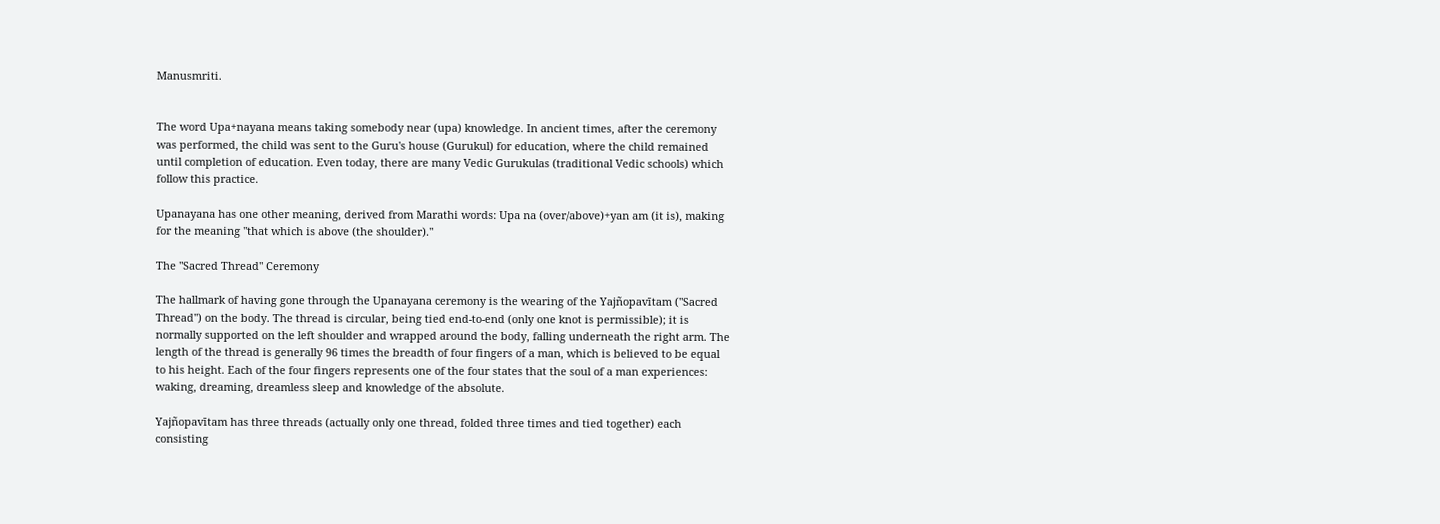Manusmriti.


The word Upa+nayana means taking somebody near (upa) knowledge. In ancient times, after the ceremony was performed, the child was sent to the Guru's house (Gurukul) for education, where the child remained until completion of education. Even today, there are many Vedic Gurukulas (traditional Vedic schools) which follow this practice.

Upanayana has one other meaning, derived from Marathi words: Upa na (over/above)+yan am (it is), making for the meaning "that which is above (the shoulder)."

The "Sacred Thread" Ceremony

The hallmark of having gone through the Upanayana ceremony is the wearing of the Yajñopavītam ("Sacred Thread") on the body. The thread is circular, being tied end-to-end (only one knot is permissible); it is normally supported on the left shoulder and wrapped around the body, falling underneath the right arm. The length of the thread is generally 96 times the breadth of four fingers of a man, which is believed to be equal to his height. Each of the four fingers represents one of the four states that the soul of a man experiences: waking, dreaming, dreamless sleep and knowledge of the absolute.

Yajñopavītam has three threads (actually only one thread, folded three times and tied together) each consisting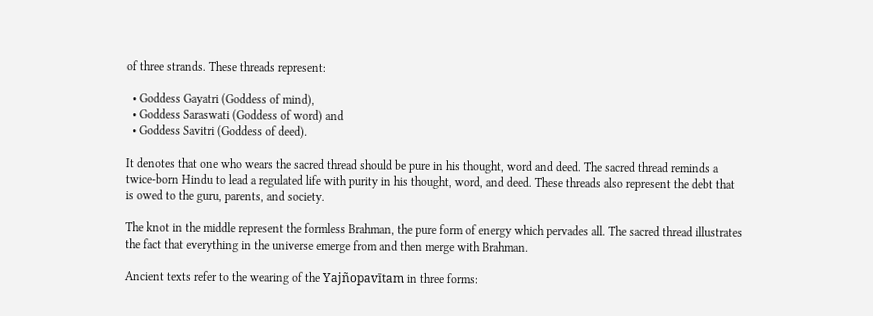of three strands. These threads represent:

  • Goddess Gayatri (Goddess of mind),
  • Goddess Saraswati (Goddess of word) and
  • Goddess Savitri (Goddess of deed).

It denotes that one who wears the sacred thread should be pure in his thought, word and deed. The sacred thread reminds a twice-born Hindu to lead a regulated life with purity in his thought, word, and deed. These threads also represent the debt that is owed to the guru, parents, and society.

The knot in the middle represent the formless Brahman, the pure form of energy which pervades all. The sacred thread illustrates the fact that everything in the universe emerge from and then merge with Brahman.

Ancient texts refer to the wearing of the Yajñopavītam in three forms: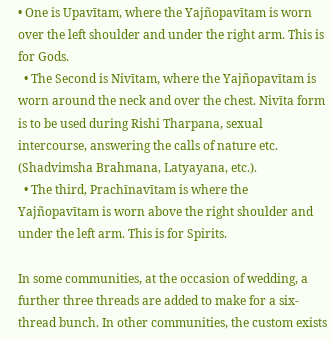• One is Upavītam, where the Yajñopavītam is worn over the left shoulder and under the right arm. This is for Gods.
  • The Second is Nivītam, where the Yajñopavītam is worn around the neck and over the chest. Nivīta form is to be used during Rishi Tharpana, sexual intercourse, answering the calls of nature etc. (Shadvimsha Brahmana, Latyayana, etc.).
  • The third, Prachīnavītam is where the Yajñopavītam is worn above the right shoulder and under the left arm. This is for Spirits.

In some communities, at the occasion of wedding, a further three threads are added to make for a six-thread bunch. In other communities, the custom exists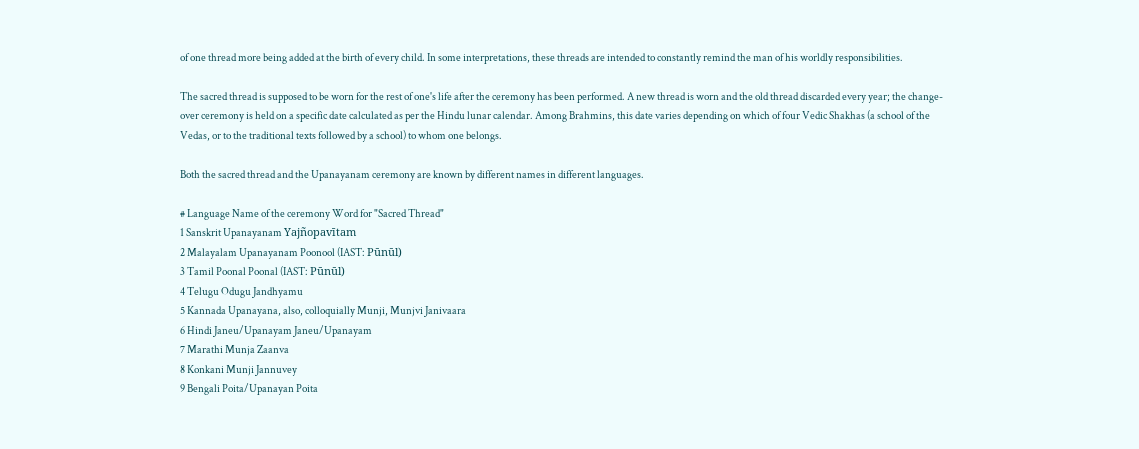of one thread more being added at the birth of every child. In some interpretations, these threads are intended to constantly remind the man of his worldly responsibilities.

The sacred thread is supposed to be worn for the rest of one's life after the ceremony has been performed. A new thread is worn and the old thread discarded every year; the change-over ceremony is held on a specific date calculated as per the Hindu lunar calendar. Among Brahmins, this date varies depending on which of four Vedic Shakhas (a school of the Vedas, or to the traditional texts followed by a school) to whom one belongs.

Both the sacred thread and the Upanayanam ceremony are known by different names in different languages.

# Language Name of the ceremony Word for "Sacred Thread"
1 Sanskrit Upanayanam Yajñopavītam
2 Malayalam Upanayanam Poonool (IAST: Pūnūl)
3 Tamil Poonal Poonal (IAST: Pūnūl)
4 Telugu Odugu Jandhyamu
5 Kannada Upanayana, also, colloquially Munji, Munjvi Janivaara
6 Hindi Janeu/Upanayam Janeu/Upanayam
7 Marathi Munja Zaanva
8 Konkani Munji Jannuvey
9 Bengali Poita/Upanayan Poita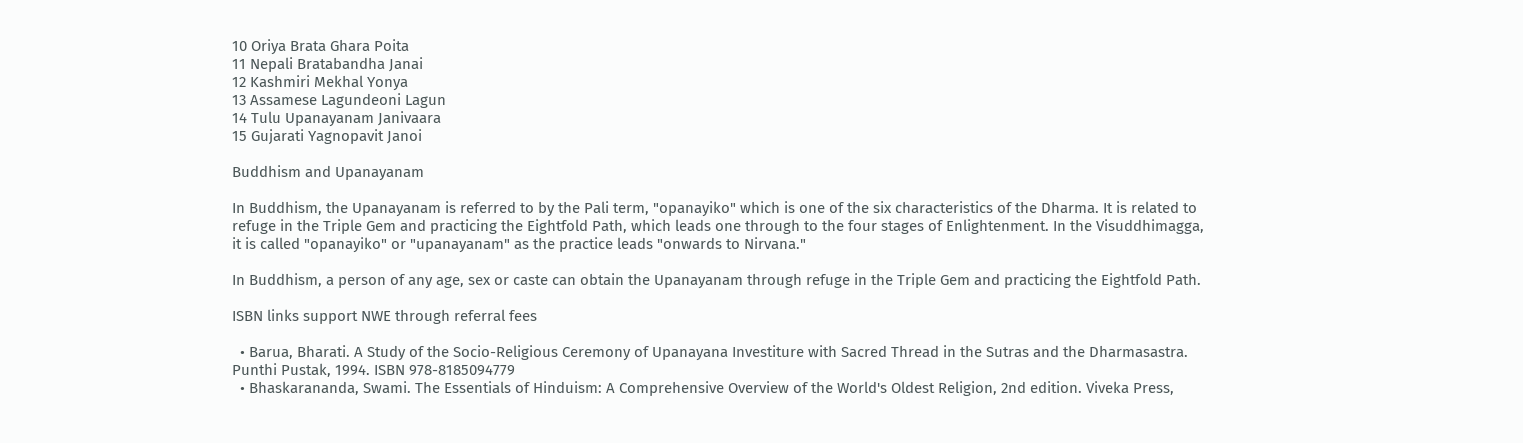10 Oriya Brata Ghara Poita
11 Nepali Bratabandha Janai
12 Kashmiri Mekhal Yonya
13 Assamese Lagundeoni Lagun
14 Tulu Upanayanam Janivaara
15 Gujarati Yagnopavit Janoi

Buddhism and Upanayanam

In Buddhism, the Upanayanam is referred to by the Pali term, "opanayiko" which is one of the six characteristics of the Dharma. It is related to refuge in the Triple Gem and practicing the Eightfold Path, which leads one through to the four stages of Enlightenment. In the Visuddhimagga, it is called "opanayiko" or "upanayanam" as the practice leads "onwards to Nirvana."

In Buddhism, a person of any age, sex or caste can obtain the Upanayanam through refuge in the Triple Gem and practicing the Eightfold Path.

ISBN links support NWE through referral fees

  • Barua, Bharati. A Study of the Socio-Religious Ceremony of Upanayana Investiture with Sacred Thread in the Sutras and the Dharmasastra. Punthi Pustak, 1994. ISBN 978-8185094779
  • Bhaskarananda, Swami. The Essentials of Hinduism: A Comprehensive Overview of the World's Oldest Religion, 2nd edition. Viveka Press,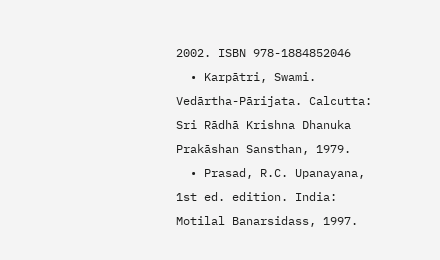2002. ISBN 978-1884852046
  • Karpātri, Swami. Vedārtha-Pārijata. Calcutta: Sri Rādhā Krishna Dhanuka Prakāshan Sansthan, 1979.
  • Prasad, R.C. Upanayana, 1st ed. edition. India: Motilal Banarsidass, 1997.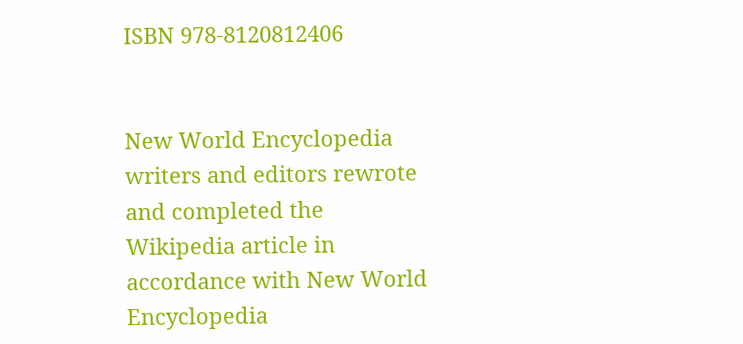ISBN 978-8120812406


New World Encyclopedia writers and editors rewrote and completed the Wikipedia article in accordance with New World Encyclopedia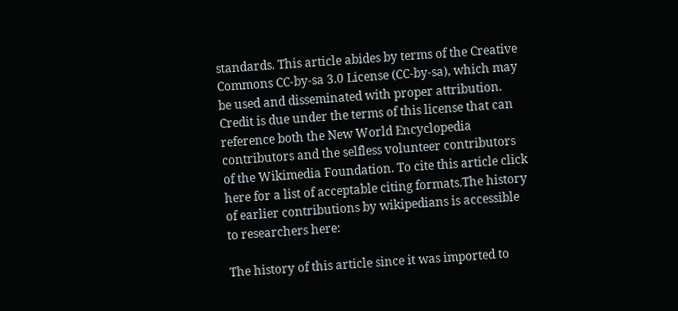standards. This article abides by terms of the Creative Commons CC-by-sa 3.0 License (CC-by-sa), which may be used and disseminated with proper attribution. Credit is due under the terms of this license that can reference both the New World Encyclopedia contributors and the selfless volunteer contributors of the Wikimedia Foundation. To cite this article click here for a list of acceptable citing formats.The history of earlier contributions by wikipedians is accessible to researchers here:

The history of this article since it was imported to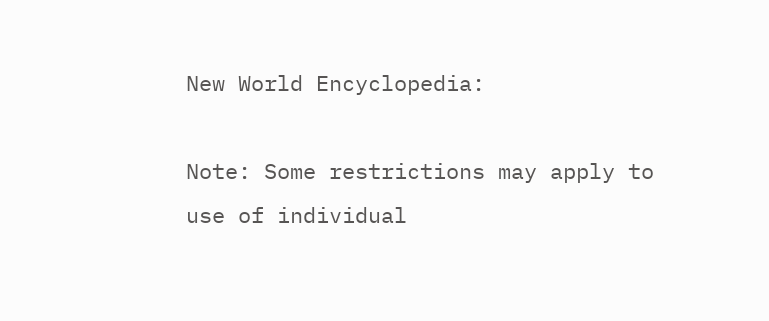New World Encyclopedia:

Note: Some restrictions may apply to use of individual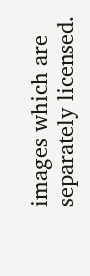images which are separately licensed.